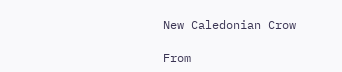New Caledonian Crow

From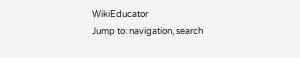WikiEducator
Jump to: navigation, search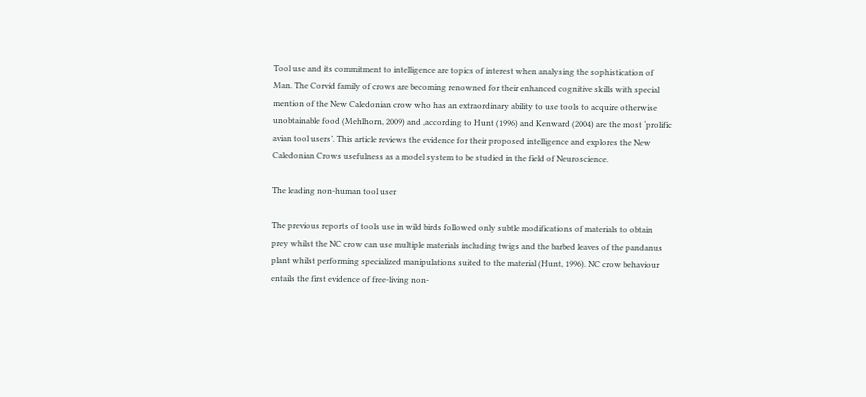Tool use and its commitment to intelligence are topics of interest when analysing the sophistication of Man. The Corvid family of crows are becoming renowned for their enhanced cognitive skills with special mention of the New Caledonian crow who has an extraordinary ability to use tools to acquire otherwise unobtainable food (Mehlhorn, 2009) and ,according to Hunt (1996) and Kenward (2004) are the most ‘prolific avian tool users’. This article reviews the evidence for their proposed intelligence and explores the New Caledonian Crows usefulness as a model system to be studied in the field of Neuroscience.

The leading non-human tool user

The previous reports of tools use in wild birds followed only subtle modifications of materials to obtain prey whilst the NC crow can use multiple materials including twigs and the barbed leaves of the pandanus plant whilst performing specialized manipulations suited to the material (Hunt, 1996). NC crow behaviour entails the first evidence of free-living non-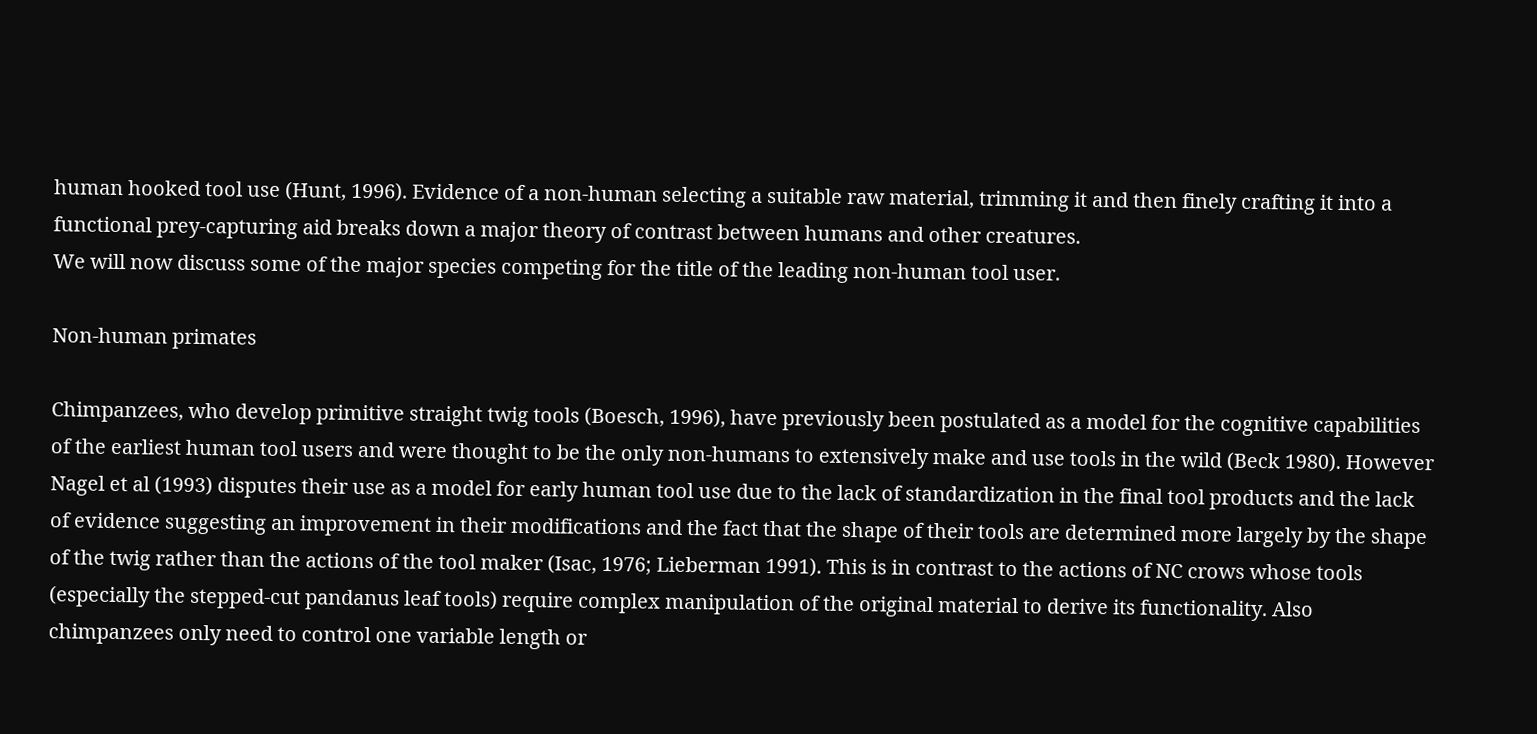human hooked tool use (Hunt, 1996). Evidence of a non-human selecting a suitable raw material, trimming it and then finely crafting it into a functional prey-capturing aid breaks down a major theory of contrast between humans and other creatures.
We will now discuss some of the major species competing for the title of the leading non-human tool user.

Non-human primates

Chimpanzees, who develop primitive straight twig tools (Boesch, 1996), have previously been postulated as a model for the cognitive capabilities of the earliest human tool users and were thought to be the only non-humans to extensively make and use tools in the wild (Beck 1980). However Nagel et al (1993) disputes their use as a model for early human tool use due to the lack of standardization in the final tool products and the lack of evidence suggesting an improvement in their modifications and the fact that the shape of their tools are determined more largely by the shape of the twig rather than the actions of the tool maker (Isac, 1976; Lieberman 1991). This is in contrast to the actions of NC crows whose tools (especially the stepped-cut pandanus leaf tools) require complex manipulation of the original material to derive its functionality. Also chimpanzees only need to control one variable length or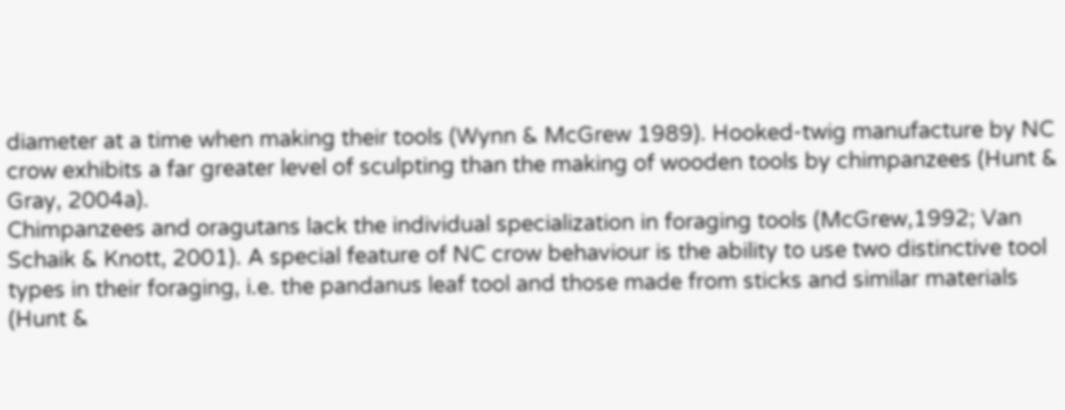diameter at a time when making their tools (Wynn & McGrew 1989). Hooked-twig manufacture by NC crow exhibits a far greater level of sculpting than the making of wooden tools by chimpanzees (Hunt & Gray, 2004a).
Chimpanzees and oragutans lack the individual specialization in foraging tools (McGrew,1992; Van Schaik & Knott, 2001). A special feature of NC crow behaviour is the ability to use two distinctive tool types in their foraging, i.e. the pandanus leaf tool and those made from sticks and similar materials (Hunt &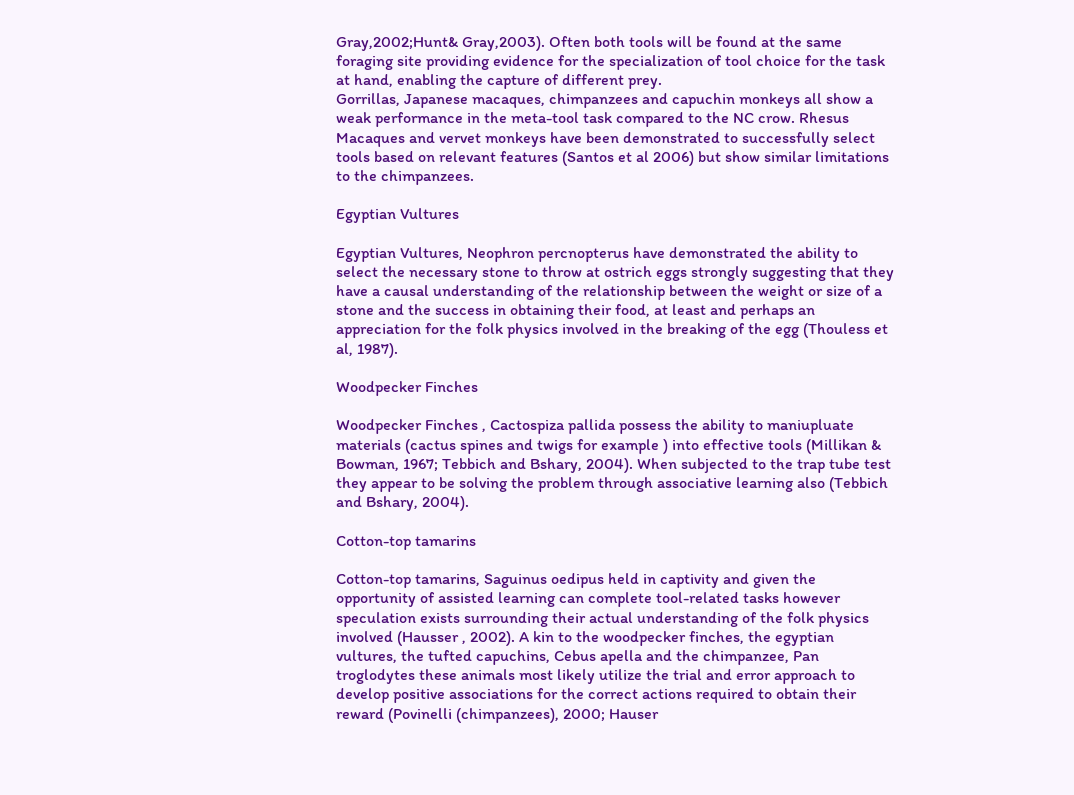Gray,2002;Hunt& Gray,2003). Often both tools will be found at the same foraging site providing evidence for the specialization of tool choice for the task at hand, enabling the capture of different prey.
Gorrillas, Japanese macaques, chimpanzees and capuchin monkeys all show a weak performance in the meta-tool task compared to the NC crow. Rhesus Macaques and vervet monkeys have been demonstrated to successfully select tools based on relevant features (Santos et al 2006) but show similar limitations to the chimpanzees.

Egyptian Vultures

Egyptian Vultures, Neophron percnopterus have demonstrated the ability to select the necessary stone to throw at ostrich eggs strongly suggesting that they have a causal understanding of the relationship between the weight or size of a stone and the success in obtaining their food, at least and perhaps an appreciation for the folk physics involved in the breaking of the egg (Thouless et al, 1987).

Woodpecker Finches

Woodpecker Finches , Cactospiza pallida possess the ability to maniupluate materials (cactus spines and twigs for example ) into effective tools (Millikan & Bowman, 1967; Tebbich and Bshary, 2004). When subjected to the trap tube test they appear to be solving the problem through associative learning also (Tebbich and Bshary, 2004).

Cotton-top tamarins

Cotton-top tamarins, Saguinus oedipus held in captivity and given the opportunity of assisted learning can complete tool-related tasks however speculation exists surrounding their actual understanding of the folk physics involved (Hausser , 2002). A kin to the woodpecker finches, the egyptian vultures, the tufted capuchins, Cebus apella and the chimpanzee, Pan troglodytes these animals most likely utilize the trial and error approach to develop positive associations for the correct actions required to obtain their reward (Povinelli (chimpanzees), 2000; Hauser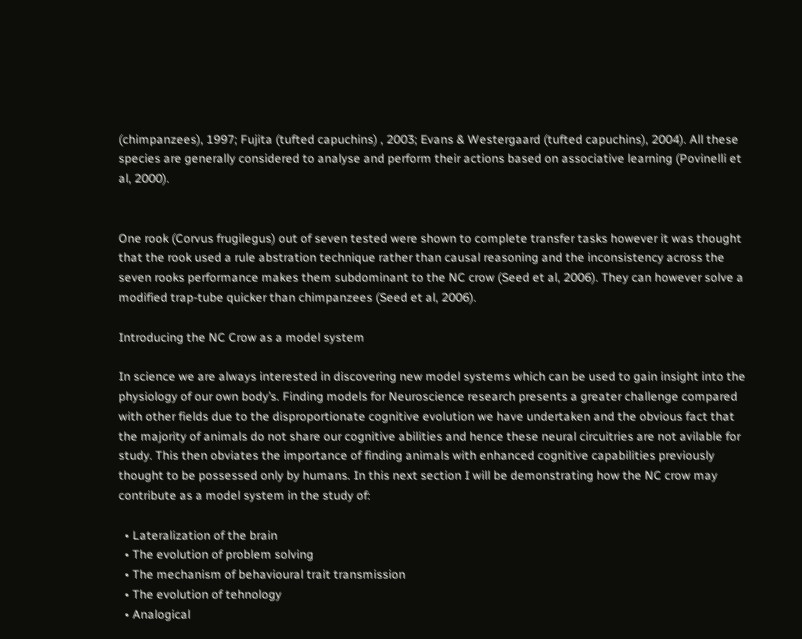(chimpanzees), 1997; Fujita (tufted capuchins) , 2003; Evans & Westergaard (tufted capuchins), 2004). All these species are generally considered to analyse and perform their actions based on associative learning (Povinelli et al, 2000).


One rook (Corvus frugilegus) out of seven tested were shown to complete transfer tasks however it was thought that the rook used a rule abstration technique rather than causal reasoning and the inconsistency across the seven rooks performance makes them subdominant to the NC crow (Seed et al, 2006). They can however solve a modified trap-tube quicker than chimpanzees (Seed et al, 2006).

Introducing the NC Crow as a model system

In science we are always interested in discovering new model systems which can be used to gain insight into the physiology of our own body’s. Finding models for Neuroscience research presents a greater challenge compared with other fields due to the disproportionate cognitive evolution we have undertaken and the obvious fact that the majority of animals do not share our cognitive abilities and hence these neural circuitries are not avilable for study. This then obviates the importance of finding animals with enhanced cognitive capabilities previously thought to be possessed only by humans. In this next section I will be demonstrating how the NC crow may contribute as a model system in the study of:

  • Lateralization of the brain
  • The evolution of problem solving
  • The mechanism of behavioural trait transmission
  • The evolution of tehnology
  • Analogical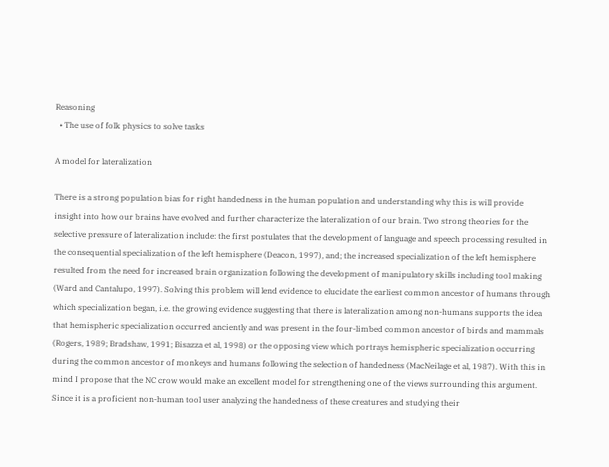Reasoning
  • The use of folk physics to solve tasks

A model for lateralization

There is a strong population bias for right handedness in the human population and understanding why this is will provide insight into how our brains have evolved and further characterize the lateralization of our brain. Two strong theories for the selective pressure of lateralization include: the first postulates that the development of language and speech processing resulted in the consequential specialization of the left hemisphere (Deacon, 1997), and; the increased specialization of the left hemisphere resulted from the need for increased brain organization following the development of manipulatory skills including tool making (Ward and Cantalupo, 1997). Solving this problem will lend evidence to elucidate the earliest common ancestor of humans through which specialization began, i.e. the growing evidence suggesting that there is lateralization among non-humans supports the idea that hemispheric specialization occurred anciently and was present in the four-limbed common ancestor of birds and mammals (Rogers, 1989; Bradshaw, 1991; Bisazza et al, 1998) or the opposing view which portrays hemispheric specialization occurring during the common ancestor of monkeys and humans following the selection of handedness (MacNeilage et al, 1987). With this in mind I propose that the NC crow would make an excellent model for strengthening one of the views surrounding this argument.
Since it is a proficient non-human tool user analyzing the handedness of these creatures and studying their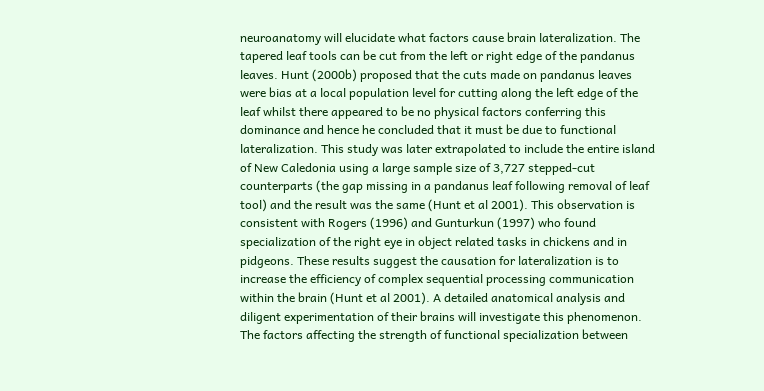neuroanatomy will elucidate what factors cause brain lateralization. The tapered leaf tools can be cut from the left or right edge of the pandanus leaves. Hunt (2000b) proposed that the cuts made on pandanus leaves were bias at a local population level for cutting along the left edge of the leaf whilst there appeared to be no physical factors conferring this dominance and hence he concluded that it must be due to functional lateralization. This study was later extrapolated to include the entire island of New Caledonia using a large sample size of 3,727 stepped-cut counterparts (the gap missing in a pandanus leaf following removal of leaf tool) and the result was the same (Hunt et al 2001). This observation is consistent with Rogers (1996) and Gunturkun (1997) who found specialization of the right eye in object related tasks in chickens and in pidgeons. These results suggest the causation for lateralization is to increase the efficiency of complex sequential processing communication within the brain (Hunt et al 2001). A detailed anatomical analysis and diligent experimentation of their brains will investigate this phenomenon.
The factors affecting the strength of functional specialization between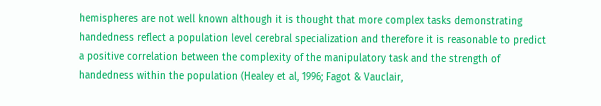hemispheres are not well known although it is thought that more complex tasks demonstrating handedness reflect a population level cerebral specialization and therefore it is reasonable to predict a positive correlation between the complexity of the manipulatory task and the strength of handedness within the population (Healey et al, 1996; Fagot & Vauclair,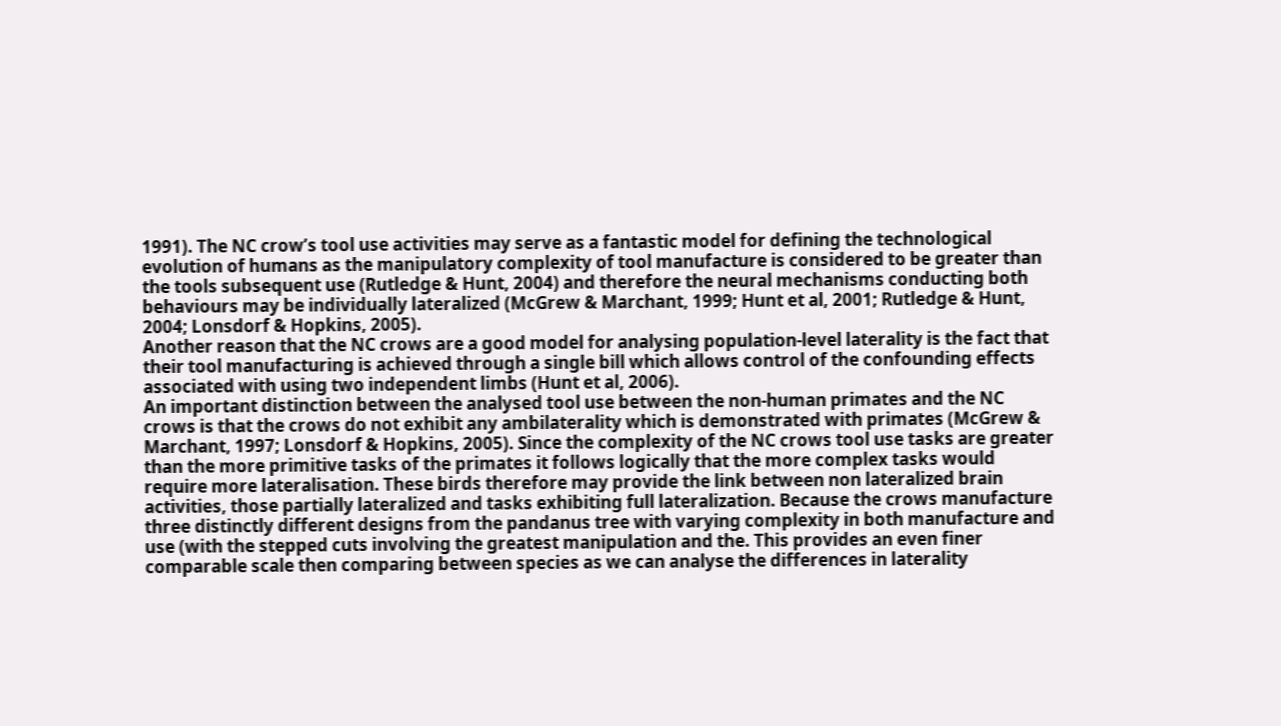1991). The NC crow’s tool use activities may serve as a fantastic model for defining the technological evolution of humans as the manipulatory complexity of tool manufacture is considered to be greater than the tools subsequent use (Rutledge & Hunt, 2004) and therefore the neural mechanisms conducting both behaviours may be individually lateralized (McGrew & Marchant, 1999; Hunt et al, 2001; Rutledge & Hunt, 2004; Lonsdorf & Hopkins, 2005).
Another reason that the NC crows are a good model for analysing population-level laterality is the fact that their tool manufacturing is achieved through a single bill which allows control of the confounding effects associated with using two independent limbs (Hunt et al, 2006).
An important distinction between the analysed tool use between the non-human primates and the NC crows is that the crows do not exhibit any ambilaterality which is demonstrated with primates (McGrew & Marchant, 1997; Lonsdorf & Hopkins, 2005). Since the complexity of the NC crows tool use tasks are greater than the more primitive tasks of the primates it follows logically that the more complex tasks would require more lateralisation. These birds therefore may provide the link between non lateralized brain activities, those partially lateralized and tasks exhibiting full lateralization. Because the crows manufacture three distinctly different designs from the pandanus tree with varying complexity in both manufacture and use (with the stepped cuts involving the greatest manipulation and the. This provides an even finer comparable scale then comparing between species as we can analyse the differences in laterality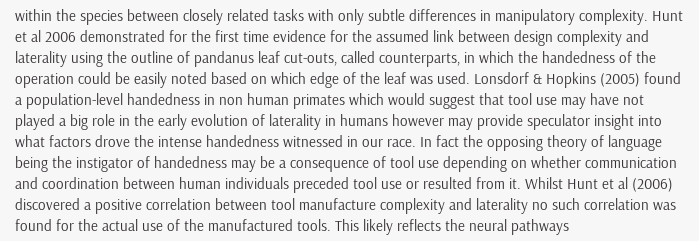within the species between closely related tasks with only subtle differences in manipulatory complexity. Hunt et al 2006 demonstrated for the first time evidence for the assumed link between design complexity and laterality using the outline of pandanus leaf cut-outs, called counterparts, in which the handedness of the operation could be easily noted based on which edge of the leaf was used. Lonsdorf & Hopkins (2005) found a population-level handedness in non human primates which would suggest that tool use may have not played a big role in the early evolution of laterality in humans however may provide speculator insight into what factors drove the intense handedness witnessed in our race. In fact the opposing theory of language being the instigator of handedness may be a consequence of tool use depending on whether communication and coordination between human individuals preceded tool use or resulted from it. Whilst Hunt et al (2006) discovered a positive correlation between tool manufacture complexity and laterality no such correlation was found for the actual use of the manufactured tools. This likely reflects the neural pathways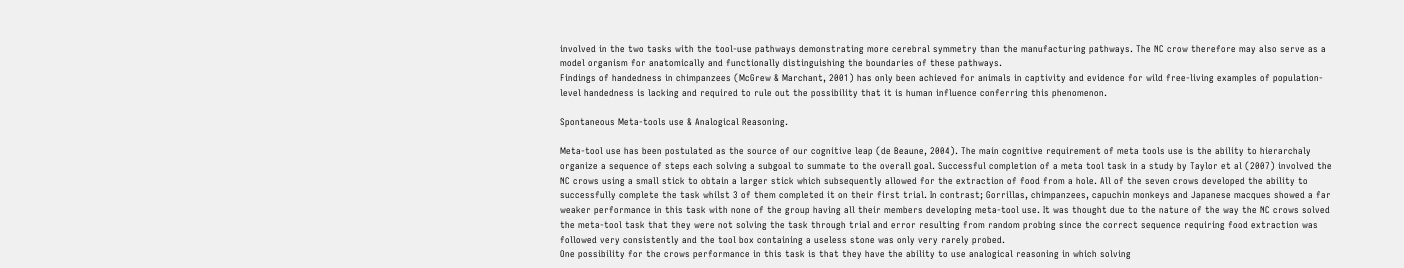involved in the two tasks with the tool-use pathways demonstrating more cerebral symmetry than the manufacturing pathways. The NC crow therefore may also serve as a model organism for anatomically and functionally distinguishing the boundaries of these pathways.
Findings of handedness in chimpanzees (McGrew & Marchant, 2001) has only been achieved for animals in captivity and evidence for wild free-living examples of population-level handedness is lacking and required to rule out the possibility that it is human influence conferring this phenomenon.

Spontaneous Meta-tools use & Analogical Reasoning.

Meta-tool use has been postulated as the source of our cognitive leap (de Beaune, 2004). The main cognitive requirement of meta tools use is the ability to hierarchaly organize a sequence of steps each solving a subgoal to summate to the overall goal. Successful completion of a meta tool task in a study by Taylor et al (2007) involved the NC crows using a small stick to obtain a larger stick which subsequently allowed for the extraction of food from a hole. All of the seven crows developed the ability to successfully complete the task whilst 3 of them completed it on their first trial. In contrast; Gorrillas, chimpanzees, capuchin monkeys and Japanese macques showed a far weaker performance in this task with none of the group having all their members developing meta-tool use. It was thought due to the nature of the way the NC crows solved the meta-tool task that they were not solving the task through trial and error resulting from random probing since the correct sequence requiring food extraction was followed very consistently and the tool box containing a useless stone was only very rarely probed.
One possibility for the crows performance in this task is that they have the ability to use analogical reasoning in which solving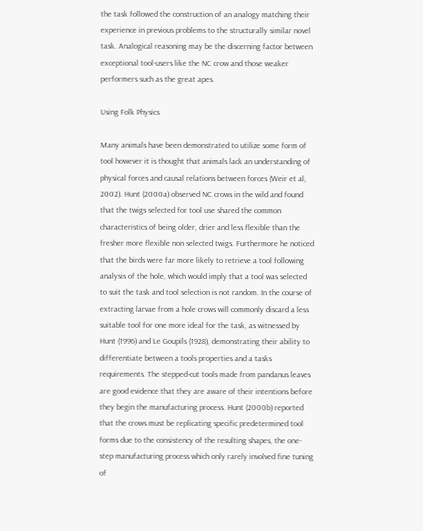the task followed the construction of an analogy matching their experience in previous problems to the structurally similar novel task. Analogical reasoning may be the discerning factor between exceptional tool-users like the NC crow and those weaker performers such as the great apes.

Using Folk Physics

Many animals have been demonstrated to utilize some form of tool however it is thought that animals lack an understanding of physical forces and causal relations between forces (Weir et al, 2002). Hunt (2000a) observed NC crows in the wild and found that the twigs selected for tool use shared the common characteristics of being older, drier and less flexible than the fresher more flexible non selected twigs. Furthermore he noticed that the birds were far more likely to retrieve a tool following analysis of the hole, which would imply that a tool was selected to suit the task and tool selection is not random. In the course of extracting larvae from a hole crows will commonly discard a less suitable tool for one more ideal for the task, as witnessed by Hunt (1996) and Le Goupils (1928), demonstrating their ability to differentiate between a tools properties and a tasks requirements. The stepped-cut tools made from pandanus leaves are good evidence that they are aware of their intentions before they begin the manufacturing process. Hunt (2000b) reported that the crows must be replicating specific predetermined tool forms due to the consistency of the resulting shapes, the one-step manufacturing process which only rarely involved fine tuning of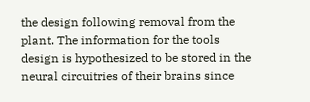the design following removal from the plant. The information for the tools design is hypothesized to be stored in the neural circuitries of their brains since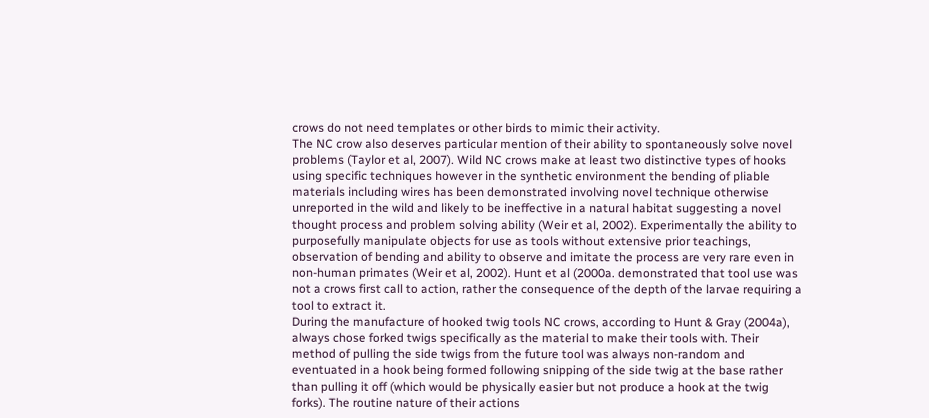crows do not need templates or other birds to mimic their activity.
The NC crow also deserves particular mention of their ability to spontaneously solve novel problems (Taylor et al, 2007). Wild NC crows make at least two distinctive types of hooks using specific techniques however in the synthetic environment the bending of pliable materials including wires has been demonstrated involving novel technique otherwise unreported in the wild and likely to be ineffective in a natural habitat suggesting a novel thought process and problem solving ability (Weir et al, 2002). Experimentally the ability to purposefully manipulate objects for use as tools without extensive prior teachings, observation of bending and ability to observe and imitate the process are very rare even in non-human primates (Weir et al, 2002). Hunt et al (2000a. demonstrated that tool use was not a crows first call to action, rather the consequence of the depth of the larvae requiring a tool to extract it.
During the manufacture of hooked twig tools NC crows, according to Hunt & Gray (2004a), always chose forked twigs specifically as the material to make their tools with. Their method of pulling the side twigs from the future tool was always non-random and eventuated in a hook being formed following snipping of the side twig at the base rather than pulling it off (which would be physically easier but not produce a hook at the twig forks). The routine nature of their actions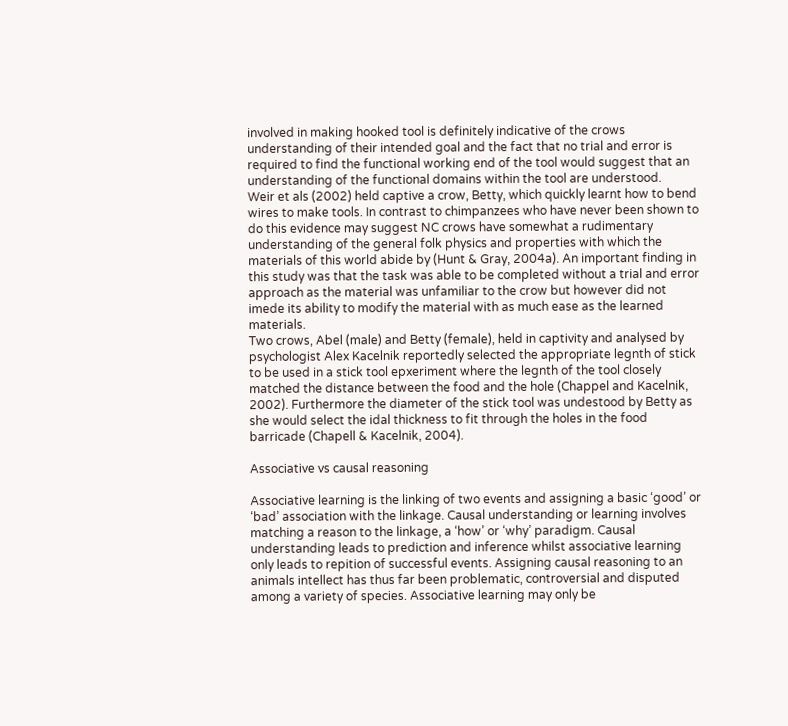involved in making hooked tool is definitely indicative of the crows understanding of their intended goal and the fact that no trial and error is required to find the functional working end of the tool would suggest that an understanding of the functional domains within the tool are understood.
Weir et als (2002) held captive a crow, Betty, which quickly learnt how to bend wires to make tools. In contrast to chimpanzees who have never been shown to do this evidence may suggest NC crows have somewhat a rudimentary understanding of the general folk physics and properties with which the materials of this world abide by (Hunt & Gray, 2004a). An important finding in this study was that the task was able to be completed without a trial and error approach as the material was unfamiliar to the crow but however did not imede its ability to modify the material with as much ease as the learned materials.
Two crows, Abel (male) and Betty (female), held in captivity and analysed by psychologist Alex Kacelnik reportedly selected the appropriate legnth of stick to be used in a stick tool epxeriment where the legnth of the tool closely matched the distance between the food and the hole (Chappel and Kacelnik, 2002). Furthermore the diameter of the stick tool was undestood by Betty as she would select the idal thickness to fit through the holes in the food barricade (Chapell & Kacelnik, 2004).

Associative vs causal reasoning

Associative learning is the linking of two events and assigning a basic ‘good’ or ‘bad’ association with the linkage. Causal understanding or learning involves matching a reason to the linkage, a ‘how’ or ‘why’ paradigm. Causal understanding leads to prediction and inference whilst associative learning only leads to repition of successful events. Assigning causal reasoning to an animals intellect has thus far been problematic, controversial and disputed among a variety of species. Associative learning may only be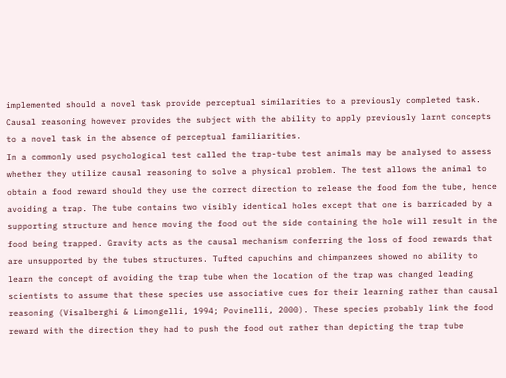implemented should a novel task provide perceptual similarities to a previously completed task. Causal reasoning however provides the subject with the ability to apply previously larnt concepts to a novel task in the absence of perceptual familiarities.
In a commonly used psychological test called the trap-tube test animals may be analysed to assess whether they utilize causal reasoning to solve a physical problem. The test allows the animal to obtain a food reward should they use the correct direction to release the food fom the tube, hence avoiding a trap. The tube contains two visibly identical holes except that one is barricaded by a supporting structure and hence moving the food out the side containing the hole will result in the food being trapped. Gravity acts as the causal mechanism conferring the loss of food rewards that are unsupported by the tubes structures. Tufted capuchins and chimpanzees showed no ability to learn the concept of avoiding the trap tube when the location of the trap was changed leading scientists to assume that these species use associative cues for their learning rather than causal reasoning (Visalberghi & Limongelli, 1994; Povinelli, 2000). These species probably link the food reward with the direction they had to push the food out rather than depicting the trap tube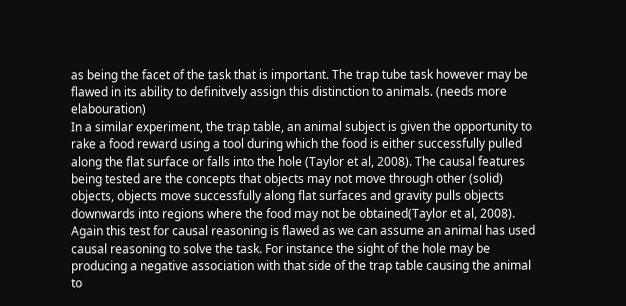as being the facet of the task that is important. The trap tube task however may be flawed in its ability to definitvely assign this distinction to animals. (needs more elabouration)
In a similar experiment, the trap table, an animal subject is given the opportunity to rake a food reward using a tool during which the food is either successfully pulled along the flat surface or falls into the hole (Taylor et al, 2008). The causal features being tested are the concepts that objects may not move through other (solid) objects, objects move successfully along flat surfaces and gravity pulls objects downwards into regions where the food may not be obtained(Taylor et al, 2008). Again this test for causal reasoning is flawed as we can assume an animal has used causal reasoning to solve the task. For instance the sight of the hole may be producing a negative association with that side of the trap table causing the animal to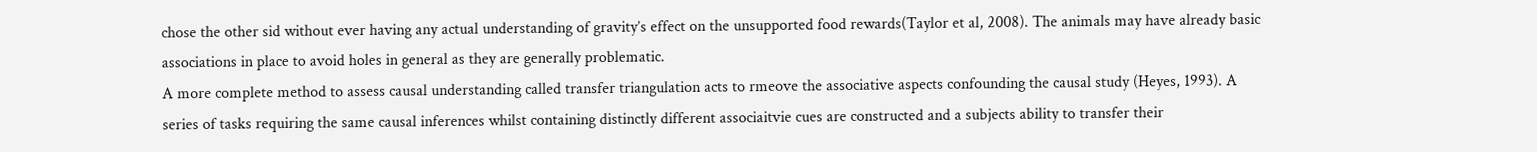chose the other sid without ever having any actual understanding of gravity’s effect on the unsupported food rewards(Taylor et al, 2008). The animals may have already basic associations in place to avoid holes in general as they are generally problematic.
A more complete method to assess causal understanding called transfer triangulation acts to rmeove the associative aspects confounding the causal study (Heyes, 1993). A series of tasks requiring the same causal inferences whilst containing distinctly different associaitvie cues are constructed and a subjects ability to transfer their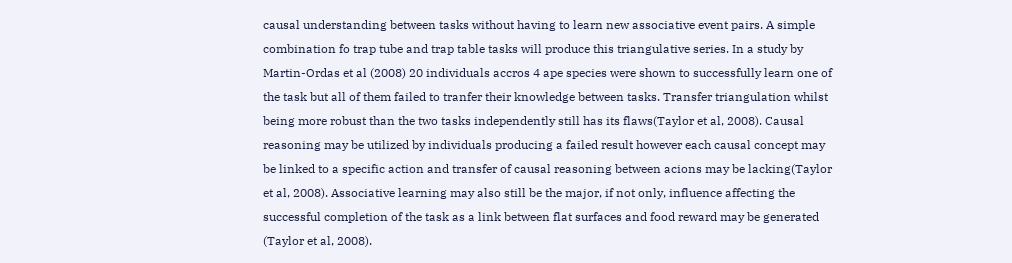causal understanding between tasks without having to learn new associative event pairs. A simple combination fo trap tube and trap table tasks will produce this triangulative series. In a study by Martin-Ordas et al (2008) 20 individuals accros 4 ape species were shown to successfully learn one of the task but all of them failed to tranfer their knowledge between tasks. Transfer triangulation whilst being more robust than the two tasks independently still has its flaws(Taylor et al, 2008). Causal reasoning may be utilized by individuals producing a failed result however each causal concept may be linked to a specific action and transfer of causal reasoning between acions may be lacking(Taylor et al, 2008). Associative learning may also still be the major, if not only, influence affecting the successful completion of the task as a link between flat surfaces and food reward may be generated (Taylor et al, 2008).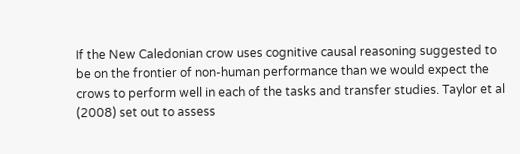If the New Caledonian crow uses cognitive causal reasoning suggested to be on the frontier of non-human performance than we would expect the crows to perform well in each of the tasks and transfer studies. Taylor et al (2008) set out to assess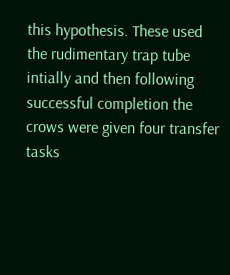this hypothesis. These used the rudimentary trap tube intially and then following successful completion the crows were given four transfer tasks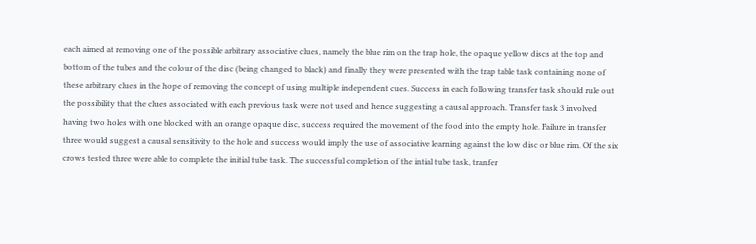each aimed at removing one of the possible arbitrary associative clues, namely the blue rim on the trap hole, the opaque yellow discs at the top and bottom of the tubes and the colour of the disc (being changed to black) and finally they were presented with the trap table task containing none of these arbitrary clues in the hope of removing the concept of using multiple independent cues. Success in each following transfer task should rule out the possibility that the clues associated with each previous task were not used and hence suggesting a causal approach. Transfer task 3 involved having two holes with one blocked with an orange opaque disc, success required the movement of the food into the empty hole. Failure in transfer three would suggest a causal sensitivity to the hole and success would imply the use of associative learning against the low disc or blue rim. Of the six crows tested three were able to complete the initial tube task. The successful completion of the intial tube task, tranfer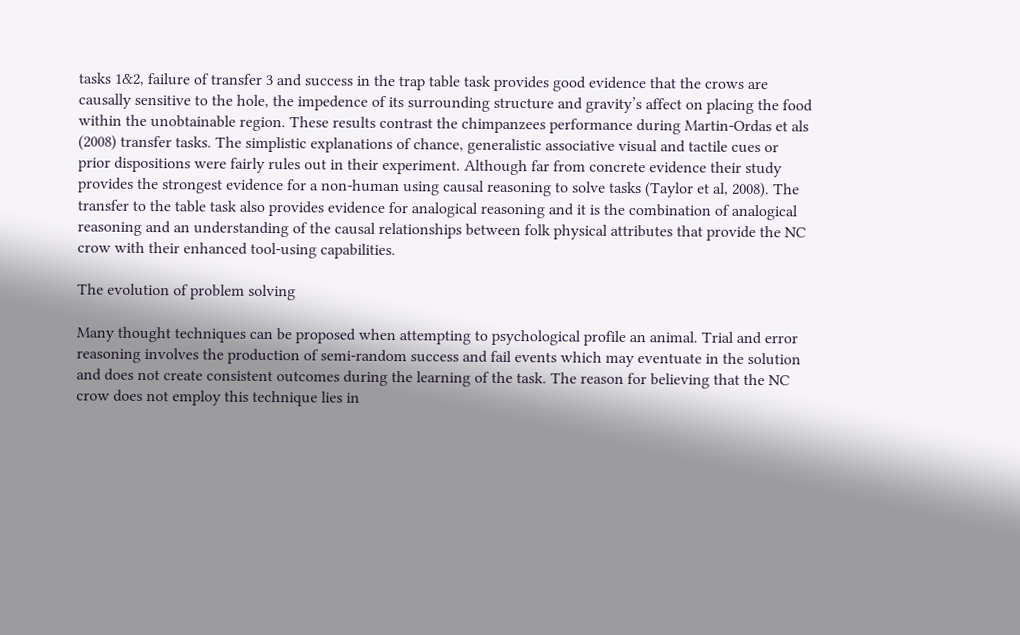tasks 1&2, failure of transfer 3 and success in the trap table task provides good evidence that the crows are causally sensitive to the hole, the impedence of its surrounding structure and gravity’s affect on placing the food within the unobtainable region. These results contrast the chimpanzees performance during Martin-Ordas et als (2008) transfer tasks. The simplistic explanations of chance, generalistic associative visual and tactile cues or prior dispositions were fairly rules out in their experiment. Although far from concrete evidence their study provides the strongest evidence for a non-human using causal reasoning to solve tasks (Taylor et al, 2008). The transfer to the table task also provides evidence for analogical reasoning and it is the combination of analogical reasoning and an understanding of the causal relationships between folk physical attributes that provide the NC crow with their enhanced tool-using capabilities.

The evolution of problem solving

Many thought techniques can be proposed when attempting to psychological profile an animal. Trial and error reasoning involves the production of semi-random success and fail events which may eventuate in the solution and does not create consistent outcomes during the learning of the task. The reason for believing that the NC crow does not employ this technique lies in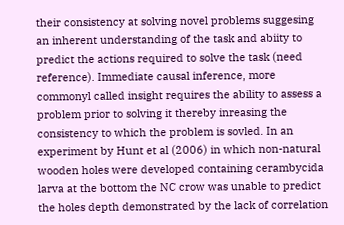their consistency at solving novel problems suggesing an inherent understanding of the task and abiity to predict the actions required to solve the task (need reference). Immediate causal inference, more commonyl called insight requires the ability to assess a problem prior to solving it thereby inreasing the consistency to which the problem is sovled. In an experiment by Hunt et al (2006) in which non-natural wooden holes were developed containing cerambycida larva at the bottom the NC crow was unable to predict the holes depth demonstrated by the lack of correlation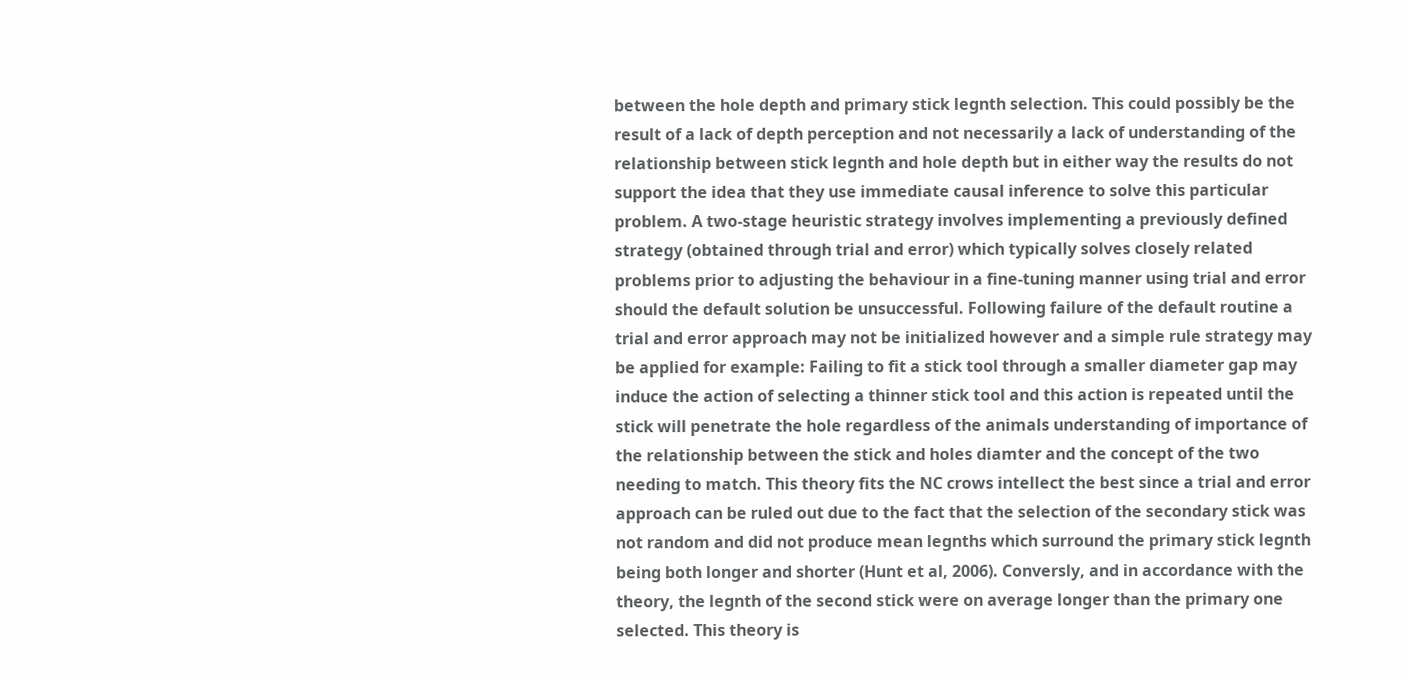between the hole depth and primary stick legnth selection. This could possibly be the result of a lack of depth perception and not necessarily a lack of understanding of the relationship between stick legnth and hole depth but in either way the results do not support the idea that they use immediate causal inference to solve this particular problem. A two-stage heuristic strategy involves implementing a previously defined strategy (obtained through trial and error) which typically solves closely related problems prior to adjusting the behaviour in a fine-tuning manner using trial and error should the default solution be unsuccessful. Following failure of the default routine a trial and error approach may not be initialized however and a simple rule strategy may be applied for example: Failing to fit a stick tool through a smaller diameter gap may induce the action of selecting a thinner stick tool and this action is repeated until the stick will penetrate the hole regardless of the animals understanding of importance of the relationship between the stick and holes diamter and the concept of the two needing to match. This theory fits the NC crows intellect the best since a trial and error approach can be ruled out due to the fact that the selection of the secondary stick was not random and did not produce mean legnths which surround the primary stick legnth being both longer and shorter (Hunt et al, 2006). Conversly, and in accordance with the theory, the legnth of the second stick were on average longer than the primary one selected. This theory is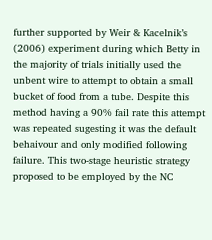further supported by Weir & Kacelnik’s (2006) experiment during which Betty in the majority of trials initially used the unbent wire to attempt to obtain a small bucket of food from a tube. Despite this method having a 90% fail rate this attempt was repeated sugesting it was the default behaivour and only modified following failure. This two-stage heuristic strategy proposed to be employed by the NC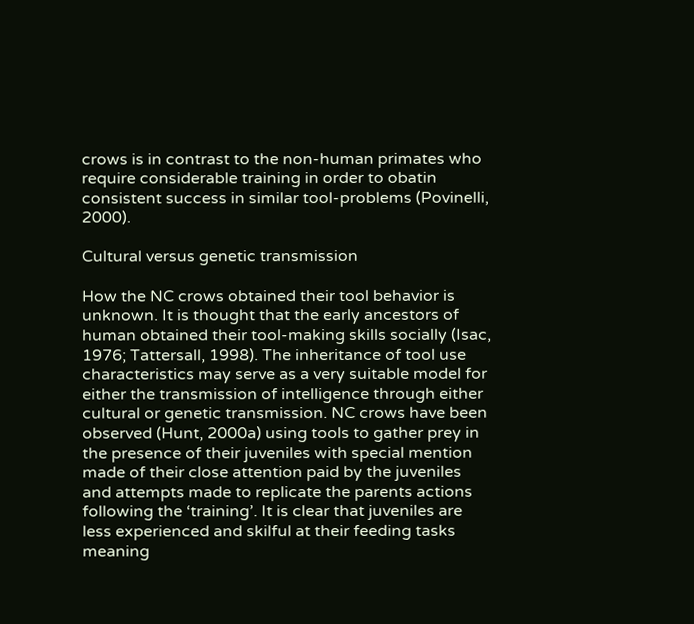crows is in contrast to the non-human primates who require considerable training in order to obatin consistent success in similar tool-problems (Povinelli, 2000).

Cultural versus genetic transmission

How the NC crows obtained their tool behavior is unknown. It is thought that the early ancestors of human obtained their tool-making skills socially (Isac, 1976; Tattersall, 1998). The inheritance of tool use characteristics may serve as a very suitable model for either the transmission of intelligence through either cultural or genetic transmission. NC crows have been observed (Hunt, 2000a) using tools to gather prey in the presence of their juveniles with special mention made of their close attention paid by the juveniles and attempts made to replicate the parents actions following the ‘training’. It is clear that juveniles are less experienced and skilful at their feeding tasks meaning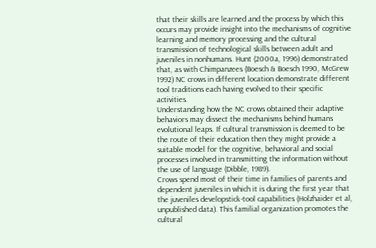that their skills are learned and the process by which this occurs may provide insight into the mechanisms of cognitive learning and memory processing and the cultural transmission of technological skills between adult and juveniles in nonhumans. Hunt (2000a, 1996) demonstrated that, as with Chimpanzees (Boesch & Boesch 1990, McGrew 1992) NC crows in different location demonstrate different tool traditions each having evolved to their specific activities.
Understanding how the NC crows obtained their adaptive behaviors may dissect the mechanisms behind humans evolutional leaps. If cultural transmission is deemed to be the route of their education then they might provide a suitable model for the cognitive, behavioral and social processes involved in transmitting the information without the use of language (Dibble, 1989).
Crows spend most of their time in families of parents and dependent juveniles in which it is during the first year that the juveniles developstick-tool capabilities (Holzhaider et al, unpublished data). This familial organization promotes the cultural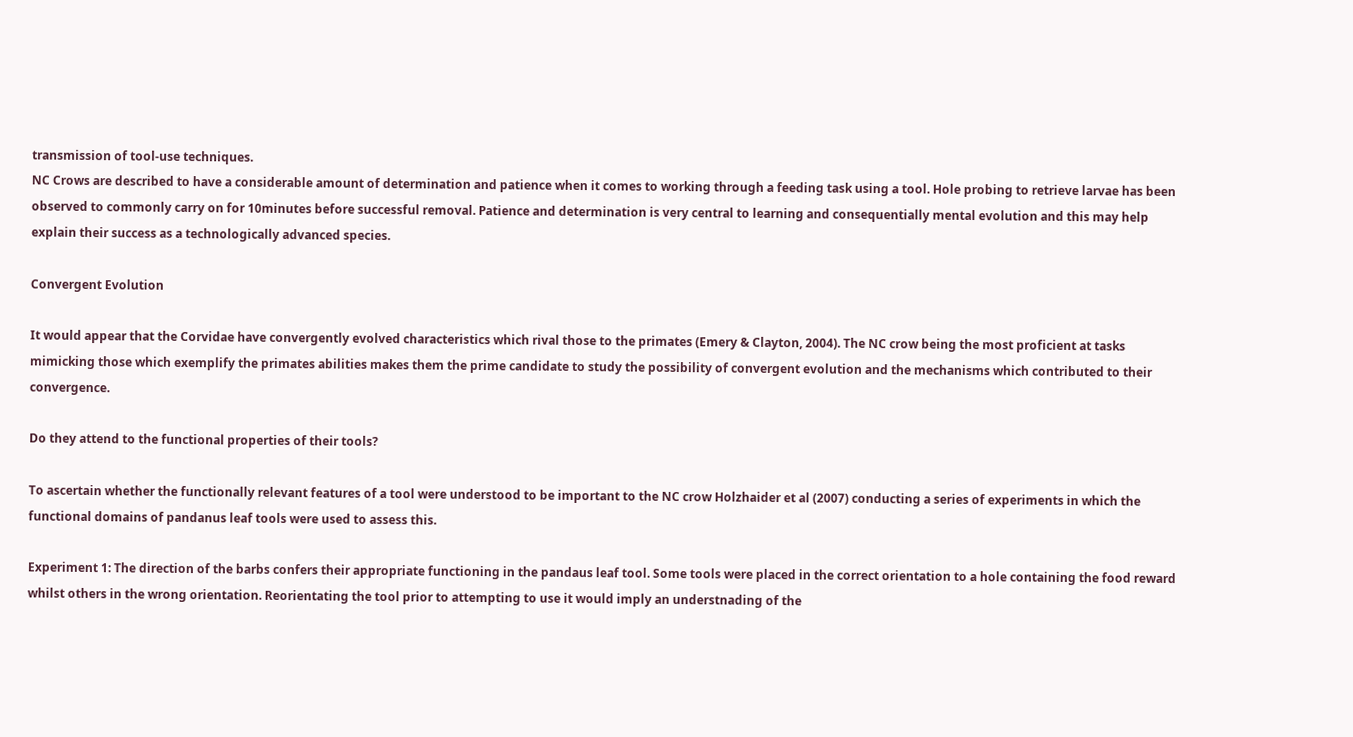transmission of tool-use techniques.
NC Crows are described to have a considerable amount of determination and patience when it comes to working through a feeding task using a tool. Hole probing to retrieve larvae has been observed to commonly carry on for 10minutes before successful removal. Patience and determination is very central to learning and consequentially mental evolution and this may help explain their success as a technologically advanced species.

Convergent Evolution

It would appear that the Corvidae have convergently evolved characteristics which rival those to the primates (Emery & Clayton, 2004). The NC crow being the most proficient at tasks mimicking those which exemplify the primates abilities makes them the prime candidate to study the possibility of convergent evolution and the mechanisms which contributed to their convergence.

Do they attend to the functional properties of their tools?

To ascertain whether the functionally relevant features of a tool were understood to be important to the NC crow Holzhaider et al (2007) conducting a series of experiments in which the functional domains of pandanus leaf tools were used to assess this.

Experiment 1: The direction of the barbs confers their appropriate functioning in the pandaus leaf tool. Some tools were placed in the correct orientation to a hole containing the food reward whilst others in the wrong orientation. Reorientating the tool prior to attempting to use it would imply an understnading of the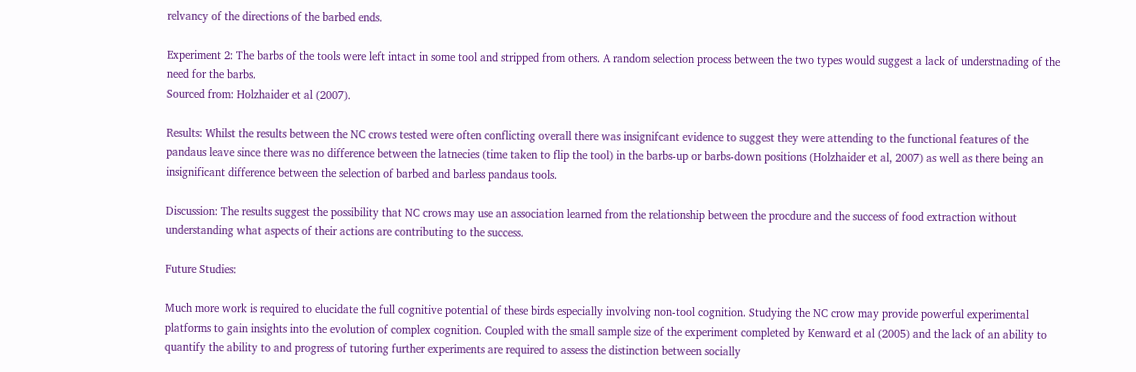relvancy of the directions of the barbed ends.

Experiment 2: The barbs of the tools were left intact in some tool and stripped from others. A random selection process between the two types would suggest a lack of understnading of the need for the barbs.
Sourced from: Holzhaider et al (2007).

Results: Whilst the results between the NC crows tested were often conflicting overall there was insignifcant evidence to suggest they were attending to the functional features of the pandaus leave since there was no difference between the latnecies (time taken to flip the tool) in the barbs-up or barbs-down positions (Holzhaider et al, 2007) as well as there being an insignificant difference between the selection of barbed and barless pandaus tools.

Discussion: The results suggest the possibility that NC crows may use an association learned from the relationship between the procdure and the success of food extraction without understanding what aspects of their actions are contributing to the success.

Future Studies:

Much more work is required to elucidate the full cognitive potential of these birds especially involving non-tool cognition. Studying the NC crow may provide powerful experimental platforms to gain insights into the evolution of complex cognition. Coupled with the small sample size of the experiment completed by Kenward et al (2005) and the lack of an ability to quantify the ability to and progress of tutoring further experiments are required to assess the distinction between socially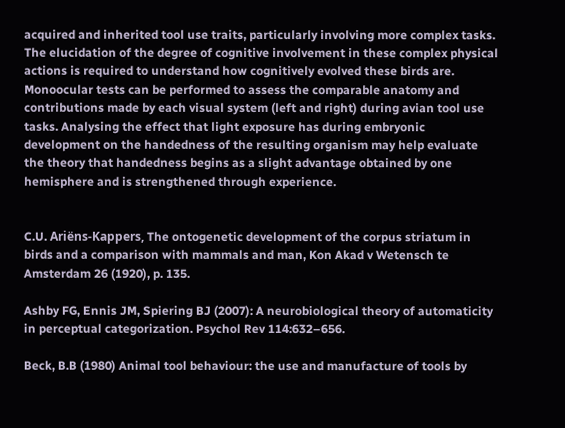acquired and inherited tool use traits, particularly involving more complex tasks.
The elucidation of the degree of cognitive involvement in these complex physical actions is required to understand how cognitively evolved these birds are.
Monoocular tests can be performed to assess the comparable anatomy and contributions made by each visual system (left and right) during avian tool use tasks. Analysing the effect that light exposure has during embryonic development on the handedness of the resulting organism may help evaluate the theory that handedness begins as a slight advantage obtained by one hemisphere and is strengthened through experience.


C.U. Ariëns-Kappers, The ontogenetic development of the corpus striatum in birds and a comparison with mammals and man, Kon Akad v Wetensch te Amsterdam 26 (1920), p. 135.

Ashby FG, Ennis JM, Spiering BJ (2007): A neurobiological theory of automaticity in perceptual categorization. Psychol Rev 114:632–656.

Beck, B.B (1980) Animal tool behaviour: the use and manufacture of tools by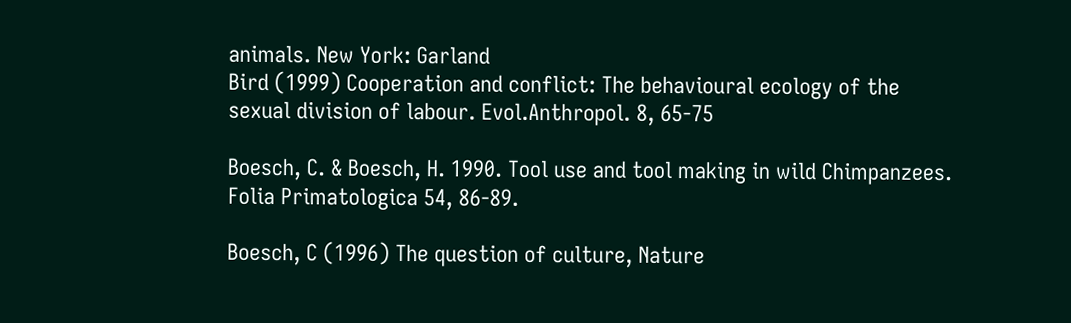animals. New York: Garland
Bird (1999) Cooperation and conflict: The behavioural ecology of the sexual division of labour. Evol.Anthropol. 8, 65-75

Boesch, C. & Boesch, H. 1990. Tool use and tool making in wild Chimpanzees. Folia Primatologica 54, 86-89.

Boesch, C (1996) The question of culture, Nature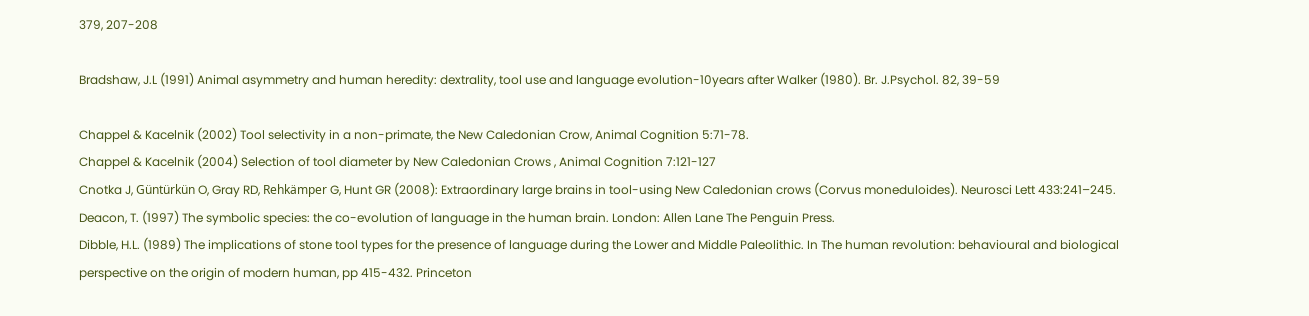379, 207-208

Bradshaw, J.L (1991) Animal asymmetry and human heredity: dextrality, tool use and language evolution-10years after Walker (1980). Br. J.Psychol. 82, 39-59

Chappel & Kacelnik (2002) Tool selectivity in a non-primate, the New Caledonian Crow, Animal Cognition 5:71-78.
Chappel & Kacelnik (2004) Selection of tool diameter by New Caledonian Crows , Animal Cognition 7:121-127
Cnotka J, Güntürkün O, Gray RD, Rehkämper G, Hunt GR (2008): Extraordinary large brains in tool-using New Caledonian crows (Corvus moneduloides). Neurosci Lett 433:241–245.
Deacon, T. (1997) The symbolic species: the co-evolution of language in the human brain. London: Allen Lane The Penguin Press.
Dibble, H.L. (1989) The implications of stone tool types for the presence of language during the Lower and Middle Paleolithic. In The human revolution: behavioural and biological perspective on the origin of modern human, pp 415-432. Princeton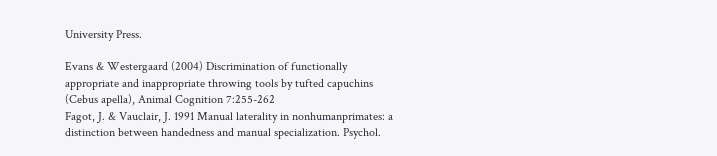University Press.

Evans & Westergaard (2004) Discrimination of functionally appropriate and inappropriate throwing tools by tufted capuchins (Cebus apella), Animal Cognition 7:255-262
Fagot, J. & Vauclair, J. 1991 Manual laterality in nonhumanprimates: a distinction between handedness and manual specialization. Psychol.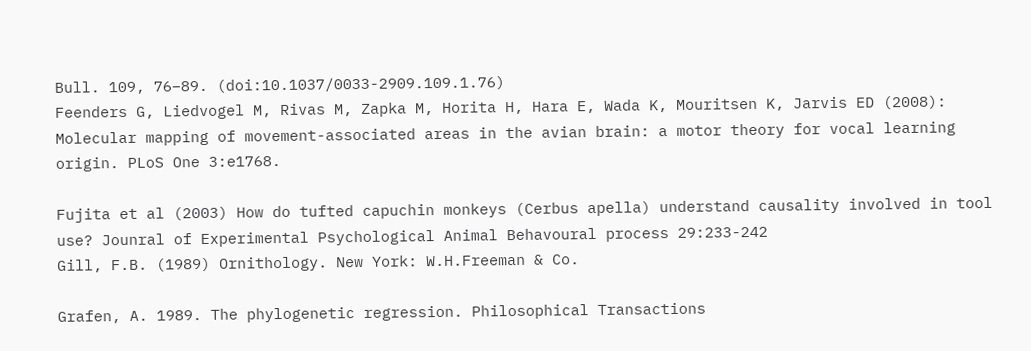Bull. 109, 76–89. (doi:10.1037/0033-2909.109.1.76)
Feenders G, Liedvogel M, Rivas M, Zapka M, Horita H, Hara E, Wada K, Mouritsen K, Jarvis ED (2008): Molecular mapping of movement-associated areas in the avian brain: a motor theory for vocal learning origin. PLoS One 3:e1768.

Fujita et al (2003) How do tufted capuchin monkeys (Cerbus apella) understand causality involved in tool use? Jounral of Experimental Psychological Animal Behavoural process 29:233-242
Gill, F.B. (1989) Ornithology. New York: W.H.Freeman & Co.

Grafen, A. 1989. The phylogenetic regression. Philosophical Transactions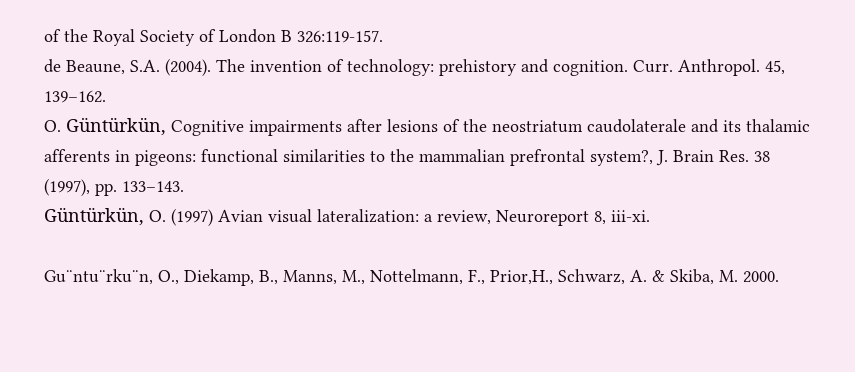of the Royal Society of London B 326:119-157.
de Beaune, S.A. (2004). The invention of technology: prehistory and cognition. Curr. Anthropol. 45, 139–162.
O. Güntürkün, Cognitive impairments after lesions of the neostriatum caudolaterale and its thalamic afferents in pigeons: functional similarities to the mammalian prefrontal system?, J. Brain Res. 38 (1997), pp. 133–143.
Güntürkün, O. (1997) Avian visual lateralization: a review, Neuroreport 8, iii-xi.

Gu¨ntu¨rku¨n, O., Diekamp, B., Manns, M., Nottelmann, F., Prior,H., Schwarz, A. & Skiba, M. 2000.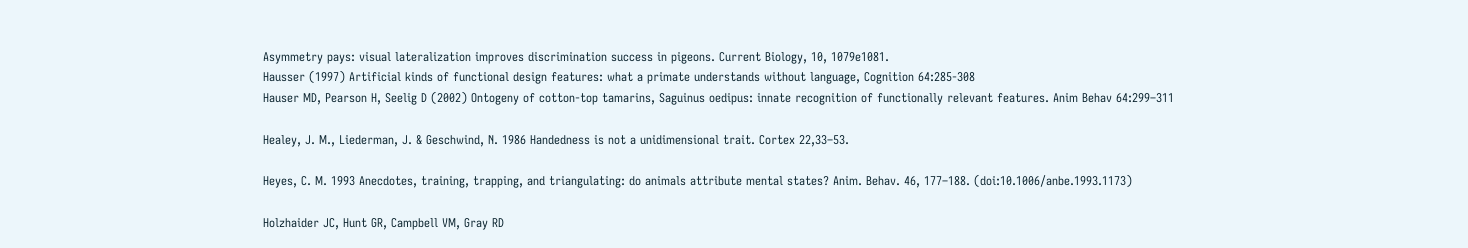Asymmetry pays: visual lateralization improves discrimination success in pigeons. Current Biology, 10, 1079e1081.
Hausser (1997) Artificial kinds of functional design features: what a primate understands without language, Cognition 64:285-308
Hauser MD, Pearson H, Seelig D (2002) Ontogeny of cotton-top tamarins, Saguinus oedipus: innate recognition of functionally relevant features. Anim Behav 64:299–311

Healey, J. M., Liederman, J. & Geschwind, N. 1986 Handedness is not a unidimensional trait. Cortex 22,33–53.

Heyes, C. M. 1993 Anecdotes, training, trapping, and triangulating: do animals attribute mental states? Anim. Behav. 46, 177–188. (doi:10.1006/anbe.1993.1173)

Holzhaider JC, Hunt GR, Campbell VM, Gray RD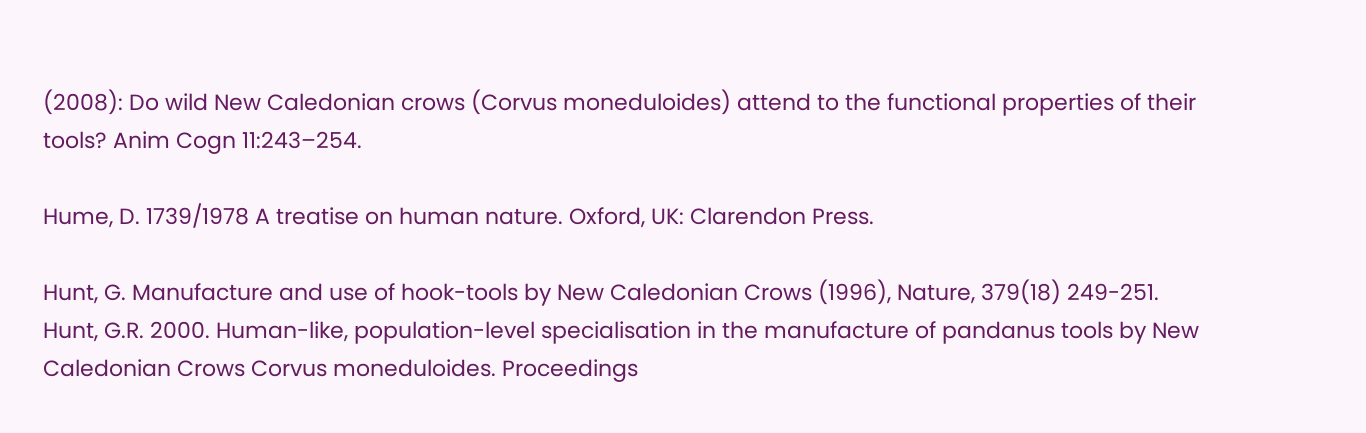(2008): Do wild New Caledonian crows (Corvus moneduloides) attend to the functional properties of their tools? Anim Cogn 11:243–254.

Hume, D. 1739/1978 A treatise on human nature. Oxford, UK: Clarendon Press.

Hunt, G. Manufacture and use of hook-tools by New Caledonian Crows (1996), Nature, 379(18) 249-251.
Hunt, G.R. 2000. Human-like, population-level specialisation in the manufacture of pandanus tools by New Caledonian Crows Corvus moneduloides. Proceedings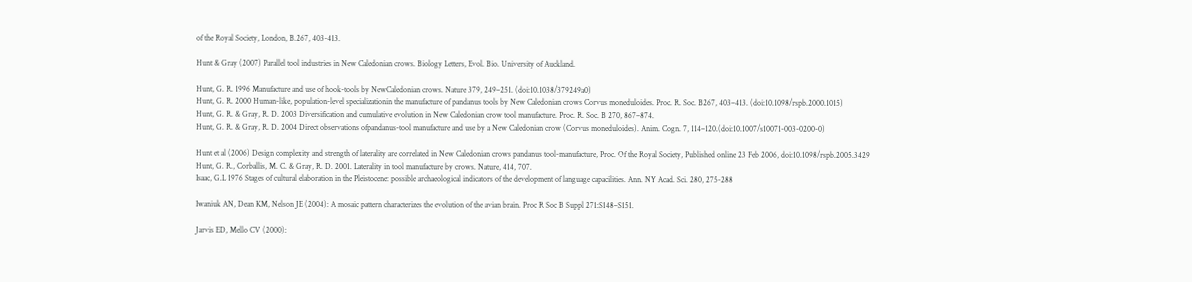of the Royal Society, London, B.267, 403-413.

Hunt & Gray (2007) Parallel tool industries in New Caledonian crows. Biology Letters, Evol. Bio. University of Auckland.

Hunt, G. R. 1996 Manufacture and use of hook-tools by NewCaledonian crows. Nature 379, 249–251. (doi:10.1038/379249a0)
Hunt, G. R. 2000 Human-like, population-level specializationin the manufacture of pandanus tools by New Caledonian crows Corvus moneduloides. Proc. R. Soc. B267, 403–413. (doi:10.1098/rspb.2000.1015)
Hunt, G. R. & Gray, R. D. 2003 Diversification and cumulative evolution in New Caledonian crow tool manufacture. Proc. R. Soc. B 270, 867–874.
Hunt, G. R. & Gray, R. D. 2004 Direct observations ofpandanus-tool manufacture and use by a New Caledonian crow (Corvus moneduloides). Anim. Cogn. 7, 114–120.(doi:10.1007/s10071-003-0200-0)

Hunt et al (2006) Design complexity and strength of laterality are correlated in New Caledonian crows pandanus tool-manufacture, Proc. Of the Royal Society, Published online 23 Feb 2006, doi:10.1098/rspb.2005.3429
Hunt, G. R., Corballis, M. C. & Gray, R. D. 2001. Laterality in tool manufacture by crows. Nature, 414, 707.
Isaac, G.L 1976 Stages of cultural elaboration in the Pleistocene: possible archaeological indicators of the development of language capacilities. Ann. NY Acad. Sci. 280, 275-288

Iwaniuk AN, Dean KM, Nelson JE (2004): A mosaic pattern characterizes the evolution of the avian brain. Proc R Soc B Suppl 271:S148–S151.

Jarvis ED, Mello CV (2000):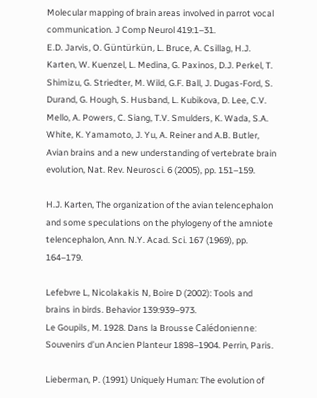Molecular mapping of brain areas involved in parrot vocal communication. J Comp Neurol 419:1–31.
E.D. Jarvis, O. Güntürkün, L. Bruce, A. Csillag, H.J. Karten, W. Kuenzel, L. Medina, G. Paxinos, D.J. Perkel, T. Shimizu, G. Striedter, M. Wild, G.F. Ball, J. Dugas-Ford, S. Durand, G. Hough, S. Husband, L. Kubikova, D. Lee, C.V. Mello, A. Powers, C. Siang, T.V. Smulders, K. Wada, S.A. White, K. Yamamoto, J. Yu, A. Reiner and A.B. Butler, Avian brains and a new understanding of vertebrate brain evolution, Nat. Rev. Neurosci. 6 (2005), pp. 151–159.

H.J. Karten, The organization of the avian telencephalon and some speculations on the phylogeny of the amniote telencephalon, Ann. N.Y. Acad. Sci. 167 (1969), pp. 164–179.

Lefebvre L, Nicolakakis N, Boire D (2002): Tools and brains in birds. Behavior 139:939–973.
Le Goupils, M. 1928. Dans la Brousse Calédonienne: Souvenirs d’un Ancien Planteur 1898–1904. Perrin, Paris.

Lieberman, P. (1991) Uniquely Human: The evolution of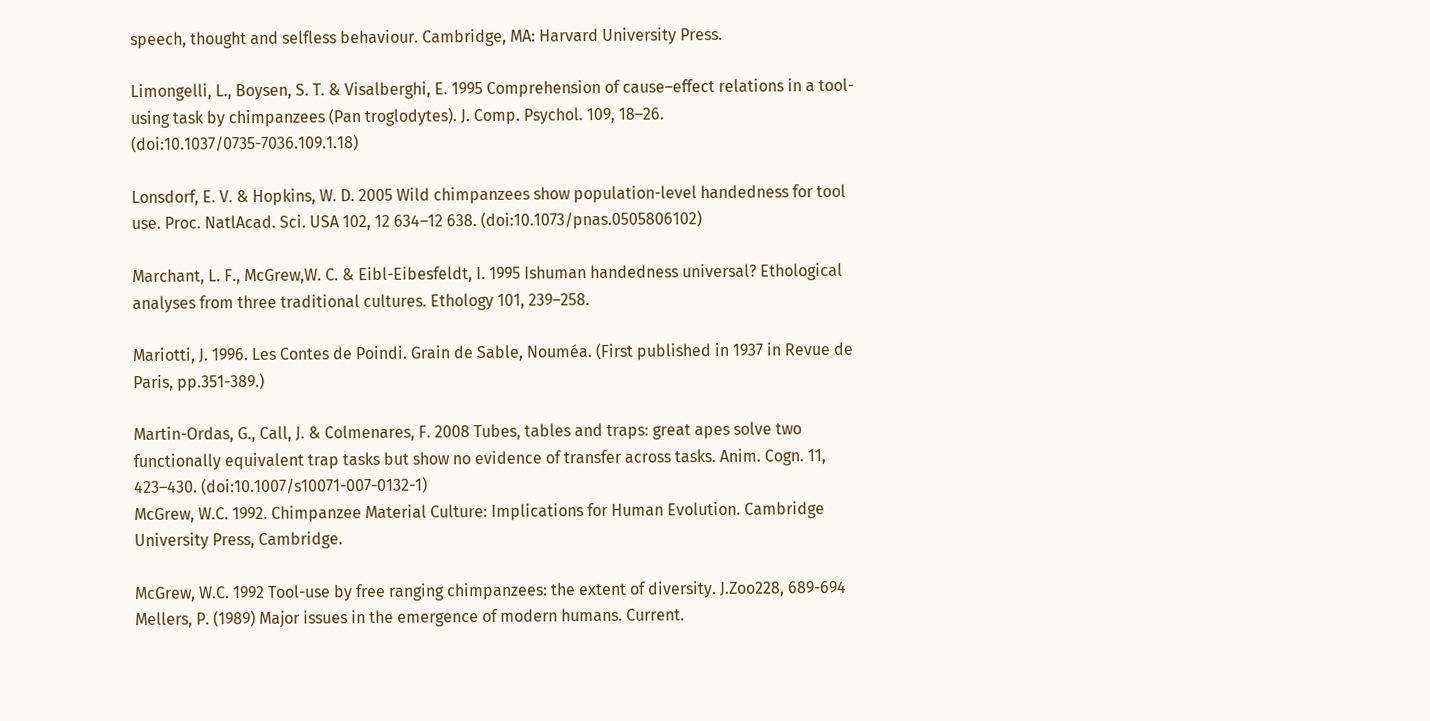speech, thought and selfless behaviour. Cambridge, MA: Harvard University Press.

Limongelli, L., Boysen, S. T. & Visalberghi, E. 1995 Comprehension of cause–effect relations in a tool-using task by chimpanzees (Pan troglodytes). J. Comp. Psychol. 109, 18–26. (doi:10.1037/0735-7036.109.1.18)

Lonsdorf, E. V. & Hopkins, W. D. 2005 Wild chimpanzees show population-level handedness for tool use. Proc. NatlAcad. Sci. USA 102, 12 634–12 638. (doi:10.1073/pnas.0505806102)

Marchant, L. F., McGrew,W. C. & Eibl-Eibesfeldt, I. 1995 Ishuman handedness universal? Ethological analyses from three traditional cultures. Ethology 101, 239–258.

Mariotti, J. 1996. Les Contes de Poindi. Grain de Sable, Nouméa. (First published in 1937 in Revue de Paris, pp.351-389.)

Martin-Ordas, G., Call, J. & Colmenares, F. 2008 Tubes, tables and traps: great apes solve two functionally equivalent trap tasks but show no evidence of transfer across tasks. Anim. Cogn. 11, 423–430. (doi:10.1007/s10071-007-0132-1)
McGrew, W.C. 1992. Chimpanzee Material Culture: Implications for Human Evolution. Cambridge University Press, Cambridge.

McGrew, W.C. 1992 Tool-use by free ranging chimpanzees: the extent of diversity. J.Zoo228, 689-694
Mellers, P. (1989) Major issues in the emergence of modern humans. Current.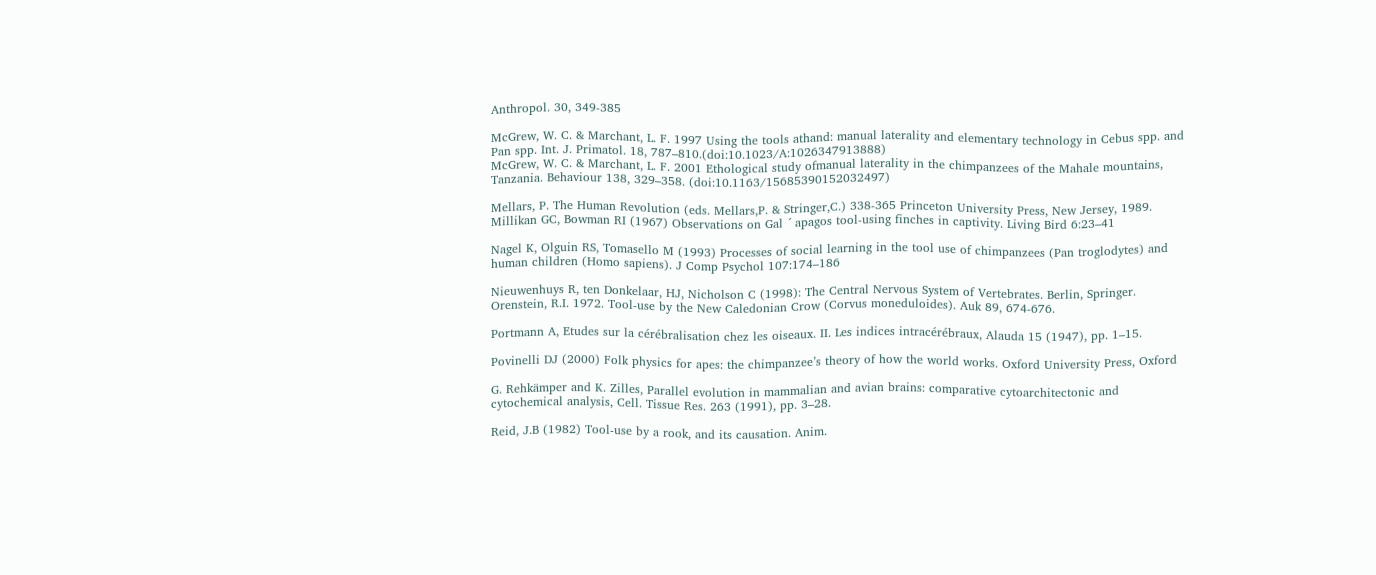Anthropol. 30, 349-385

McGrew, W. C. & Marchant, L. F. 1997 Using the tools athand: manual laterality and elementary technology in Cebus spp. and Pan spp. Int. J. Primatol. 18, 787–810.(doi:10.1023/A:1026347913888)
McGrew, W. C. & Marchant, L. F. 2001 Ethological study ofmanual laterality in the chimpanzees of the Mahale mountains, Tanzania. Behaviour 138, 329–358. (doi:10.1163/15685390152032497)

Mellars, P. The Human Revolution (eds. Mellars,P. & Stringer,C.) 338-365 Princeton University Press, New Jersey, 1989.
Millikan GC, Bowman RI (1967) Observations on Gal ´ apagos tool-using finches in captivity. Living Bird 6:23–41

Nagel K, Olguin RS, Tomasello M (1993) Processes of social learning in the tool use of chimpanzees (Pan troglodytes) and human children (Homo sapiens). J Comp Psychol 107:174–186

Nieuwenhuys R, ten Donkelaar, HJ, Nicholson C (1998): The Central Nervous System of Vertebrates. Berlin, Springer.
Orenstein, R.I. 1972. Tool-use by the New Caledonian Crow (Corvus moneduloides). Auk 89, 674-676.

Portmann A, Etudes sur la cérébralisation chez les oiseaux. II. Les indices intracérébraux, Alauda 15 (1947), pp. 1–15.

Povinelli DJ (2000) Folk physics for apes: the chimpanzee’s theory of how the world works. Oxford University Press, Oxford

G. Rehkämper and K. Zilles, Parallel evolution in mammalian and avian brains: comparative cytoarchitectonic and cytochemical analysis, Cell. Tissue Res. 263 (1991), pp. 3–28.

Reid, J.B (1982) Tool-use by a rook, and its causation. Anim.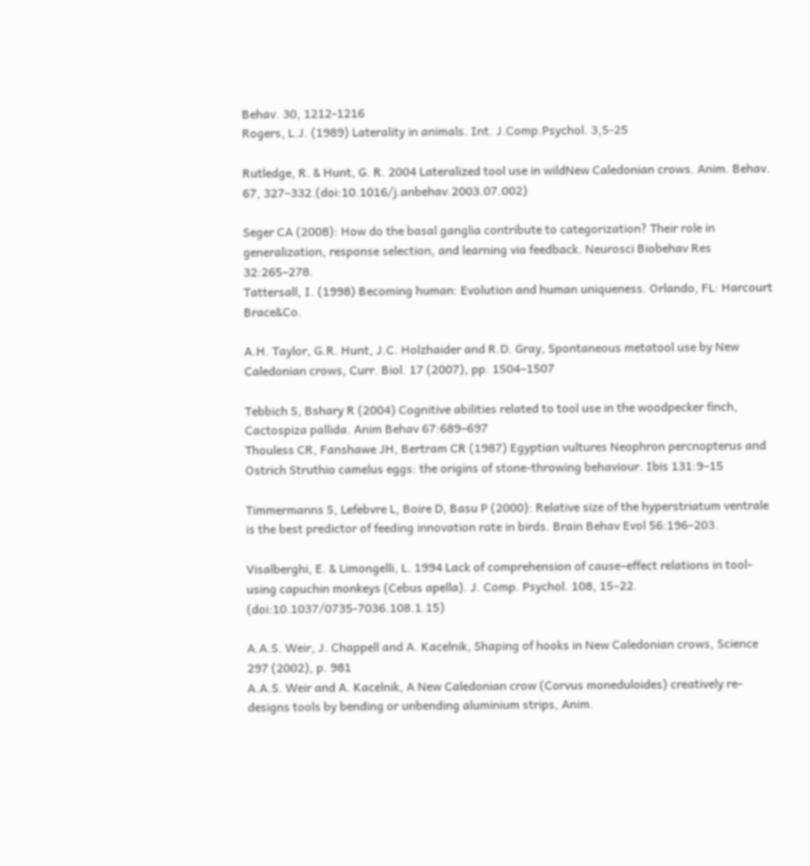Behav. 30, 1212-1216
Rogers, L.J. (1989) Laterality in animals. Int. J.Comp.Psychol. 3,5-25

Rutledge, R. & Hunt, G. R. 2004 Lateralized tool use in wildNew Caledonian crows. Anim. Behav. 67, 327–332.(doi:10.1016/j.anbehav.2003.07.002)

Seger CA (2008): How do the basal ganglia contribute to categorization? Their role in generalization, response selection, and learning via feedback. Neurosci Biobehav Res 32:265–278.
Tattersall, I. (1998) Becoming human: Evolution and human uniqueness. Orlando, FL: Harcourt Brace&Co.

A.H. Taylor, G.R. Hunt, J.C. Holzhaider and R.D. Gray, Spontaneous metatool use by New Caledonian crows, Curr. Biol. 17 (2007), pp. 1504–1507

Tebbich S, Bshary R (2004) Cognitive abilities related to tool use in the woodpecker finch, Cactospiza pallida. Anim Behav 67:689–697
Thouless CR, Fanshawe JH, Bertram CR (1987) Egyptian vultures Neophron percnopterus and Ostrich Struthio camelus eggs: the origins of stone-throwing behaviour. Ibis 131:9–15

Timmermanns S, Lefebvre L, Boire D, Basu P (2000): Relative size of the hyperstriatum ventrale is the best predictor of feeding innovation rate in birds. Brain Behav Evol 56:196–203.

Visalberghi, E. & Limongelli, L. 1994 Lack of comprehension of cause–effect relations in tool-using capuchin monkeys (Cebus apella). J. Comp. Psychol. 108, 15–22. (doi:10.1037/0735-7036.108.1.15)

A.A.S. Weir, J. Chappell and A. Kacelnik, Shaping of hooks in New Caledonian crows, Science 297 (2002), p. 981
A.A.S. Weir and A. Kacelnik, A New Caledonian crow (Corvus moneduloides) creatively re-designs tools by bending or unbending aluminium strips, Anim.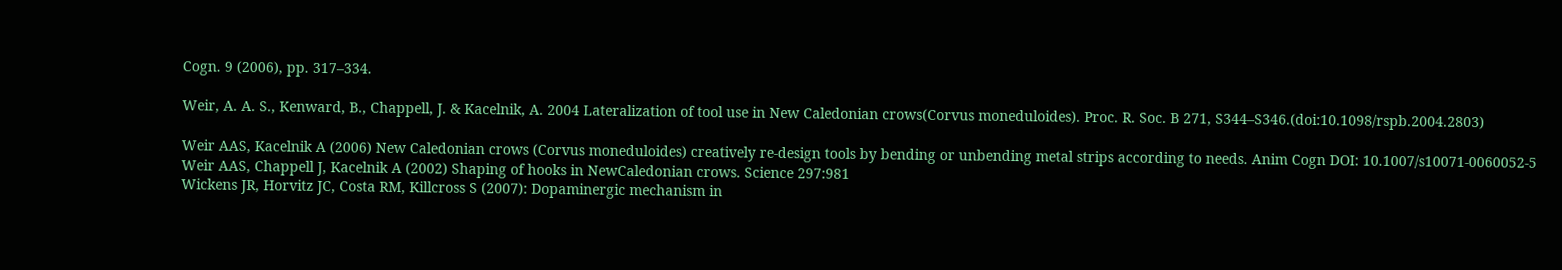Cogn. 9 (2006), pp. 317–334.

Weir, A. A. S., Kenward, B., Chappell, J. & Kacelnik, A. 2004 Lateralization of tool use in New Caledonian crows(Corvus moneduloides). Proc. R. Soc. B 271, S344–S346.(doi:10.1098/rspb.2004.2803)

Weir AAS, Kacelnik A (2006) New Caledonian crows (Corvus moneduloides) creatively re-design tools by bending or unbending metal strips according to needs. Anim Cogn DOI: 10.1007/s10071-0060052-5
Weir AAS, Chappell J, Kacelnik A (2002) Shaping of hooks in NewCaledonian crows. Science 297:981
Wickens JR, Horvitz JC, Costa RM, Killcross S (2007): Dopaminergic mechanism in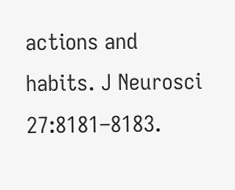actions and habits. J Neurosci 27:8181–8183.